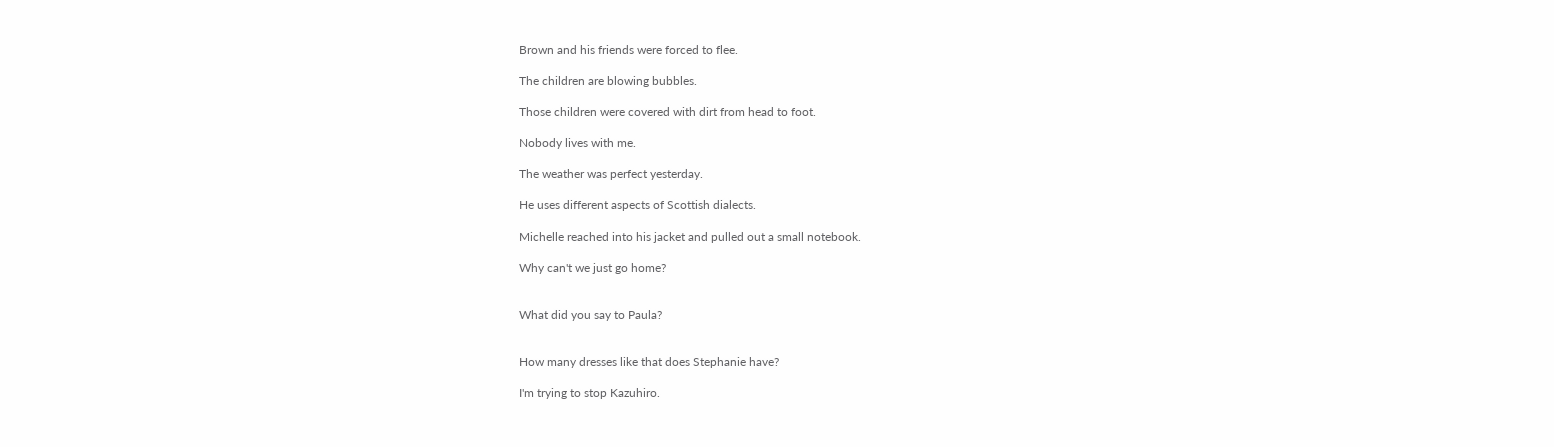Brown and his friends were forced to flee.

The children are blowing bubbles.

Those children were covered with dirt from head to foot.

Nobody lives with me.

The weather was perfect yesterday.

He uses different aspects of Scottish dialects.

Michelle reached into his jacket and pulled out a small notebook.

Why can't we just go home?


What did you say to Paula?


How many dresses like that does Stephanie have?

I'm trying to stop Kazuhiro.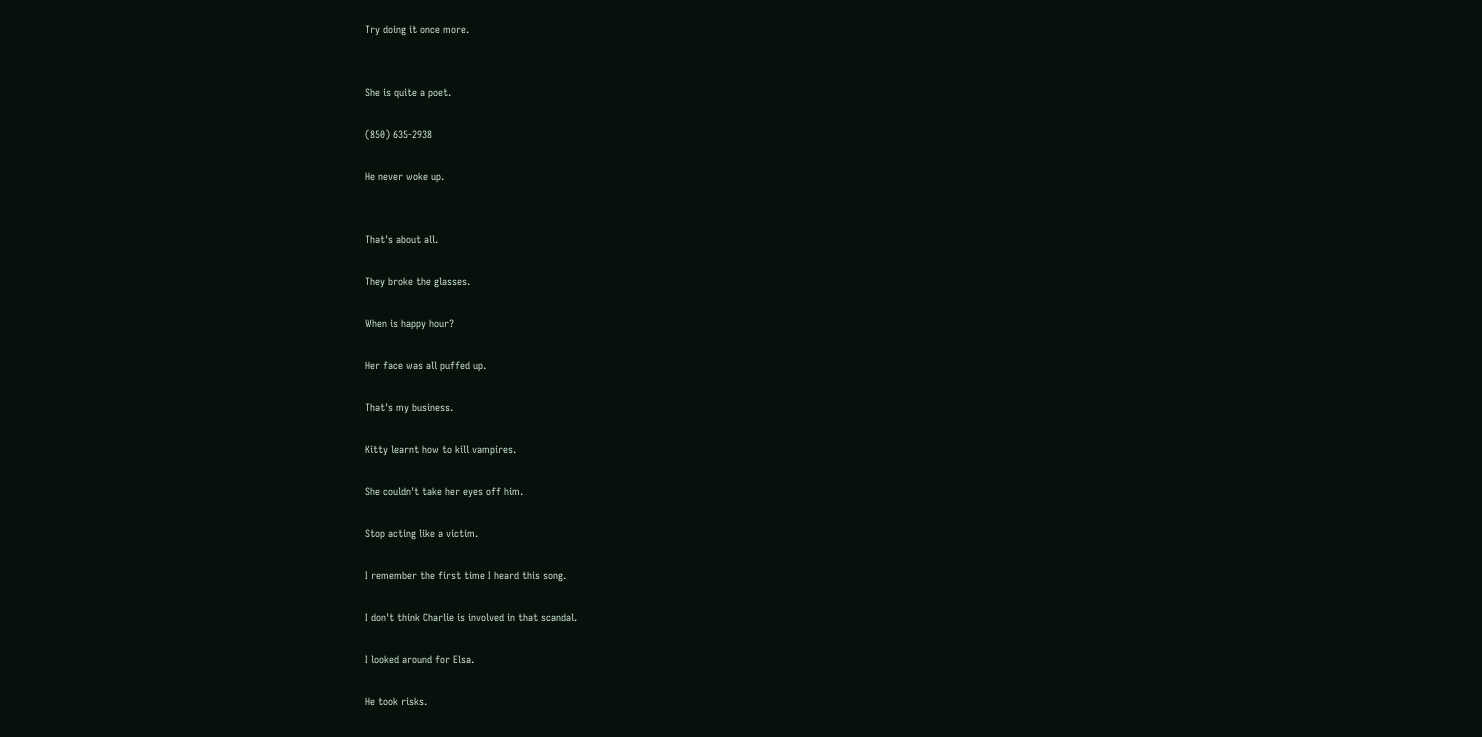Try doing it once more.


She is quite a poet.

(850) 635-2938

He never woke up.


That's about all.

They broke the glasses.

When is happy hour?

Her face was all puffed up.

That's my business.

Kitty learnt how to kill vampires.

She couldn't take her eyes off him.

Stop acting like a victim.

I remember the first time I heard this song.

I don't think Charlie is involved in that scandal.

I looked around for Elsa.

He took risks.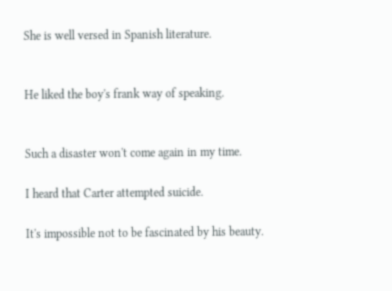She is well versed in Spanish literature.


He liked the boy's frank way of speaking.


Such a disaster won't come again in my time.

I heard that Carter attempted suicide.

It's impossible not to be fascinated by his beauty.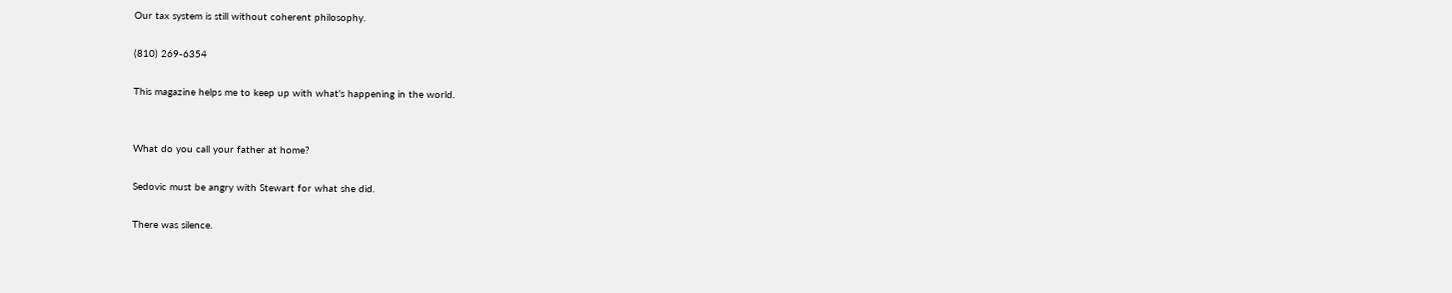Our tax system is still without coherent philosophy.

(810) 269-6354

This magazine helps me to keep up with what's happening in the world.


What do you call your father at home?

Sedovic must be angry with Stewart for what she did.

There was silence.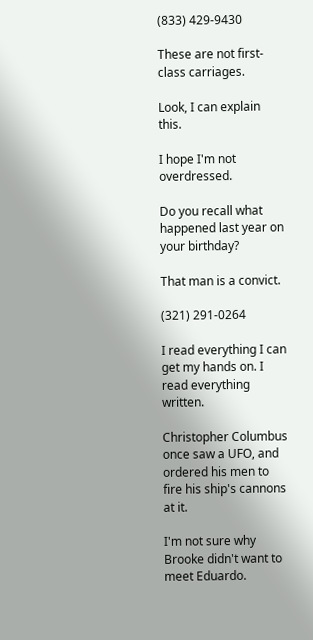(833) 429-9430

These are not first-class carriages.

Look, I can explain this.

I hope I'm not overdressed.

Do you recall what happened last year on your birthday?

That man is a convict.

(321) 291-0264

I read everything I can get my hands on. I read everything written.

Christopher Columbus once saw a UFO, and ordered his men to fire his ship's cannons at it.

I'm not sure why Brooke didn't want to meet Eduardo.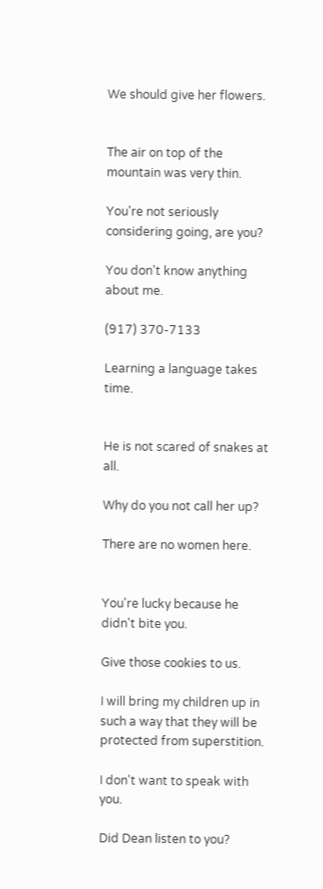We should give her flowers.


The air on top of the mountain was very thin.

You're not seriously considering going, are you?

You don't know anything about me.

(917) 370-7133

Learning a language takes time.


He is not scared of snakes at all.

Why do you not call her up?

There are no women here.


You're lucky because he didn't bite you.

Give those cookies to us.

I will bring my children up in such a way that they will be protected from superstition.

I don't want to speak with you.

Did Dean listen to you?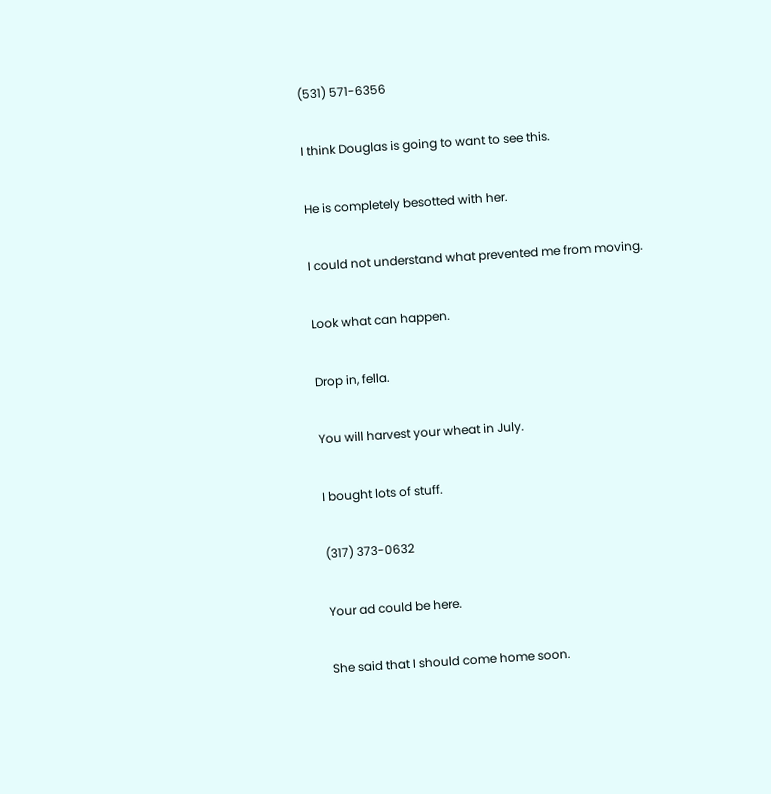(531) 571-6356

I think Douglas is going to want to see this.

He is completely besotted with her.

I could not understand what prevented me from moving.

Look what can happen.

Drop in, fella.

You will harvest your wheat in July.

I bought lots of stuff.

(317) 373-0632

Your ad could be here.

She said that I should come home soon.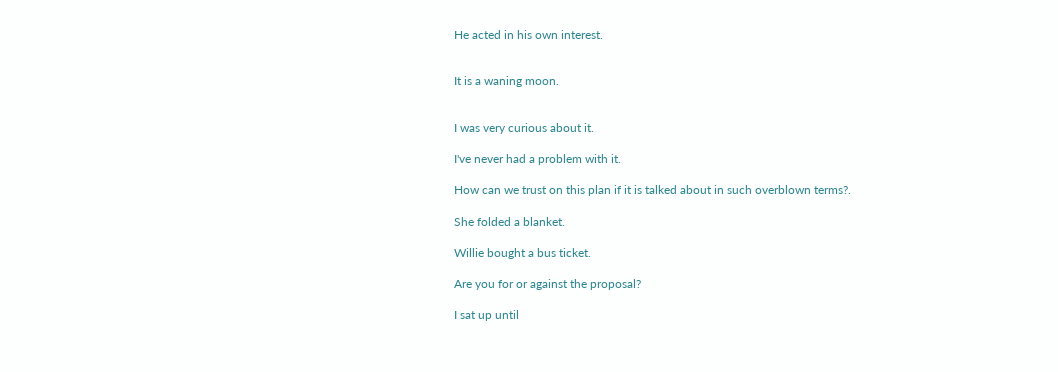He acted in his own interest.


It is a waning moon.


I was very curious about it.

I've never had a problem with it.

How can we trust on this plan if it is talked about in such overblown terms?.

She folded a blanket.

Willie bought a bus ticket.

Are you for or against the proposal?

I sat up until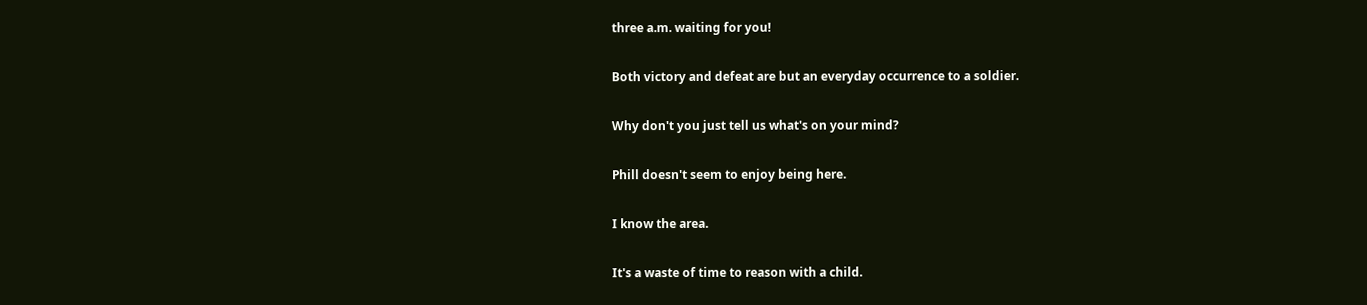three a.m. waiting for you!

Both victory and defeat are but an everyday occurrence to a soldier.

Why don't you just tell us what's on your mind?

Phill doesn't seem to enjoy being here.

I know the area.

It's a waste of time to reason with a child.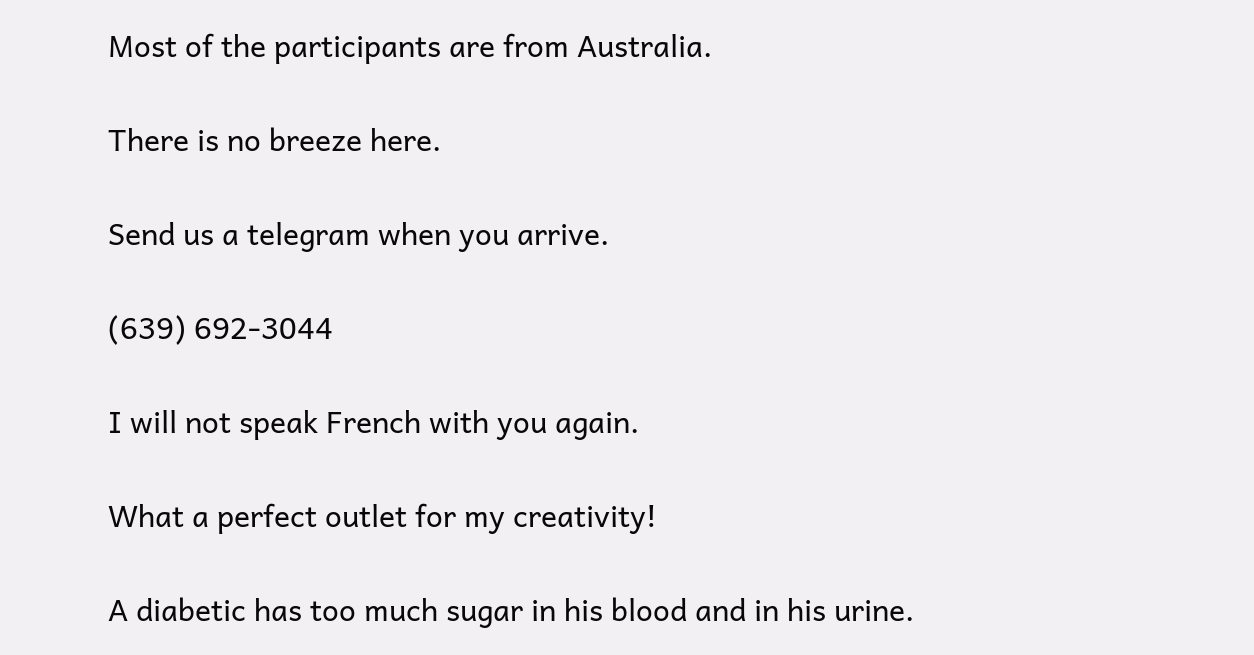Most of the participants are from Australia.

There is no breeze here.

Send us a telegram when you arrive.

(639) 692-3044

I will not speak French with you again.

What a perfect outlet for my creativity!

A diabetic has too much sugar in his blood and in his urine.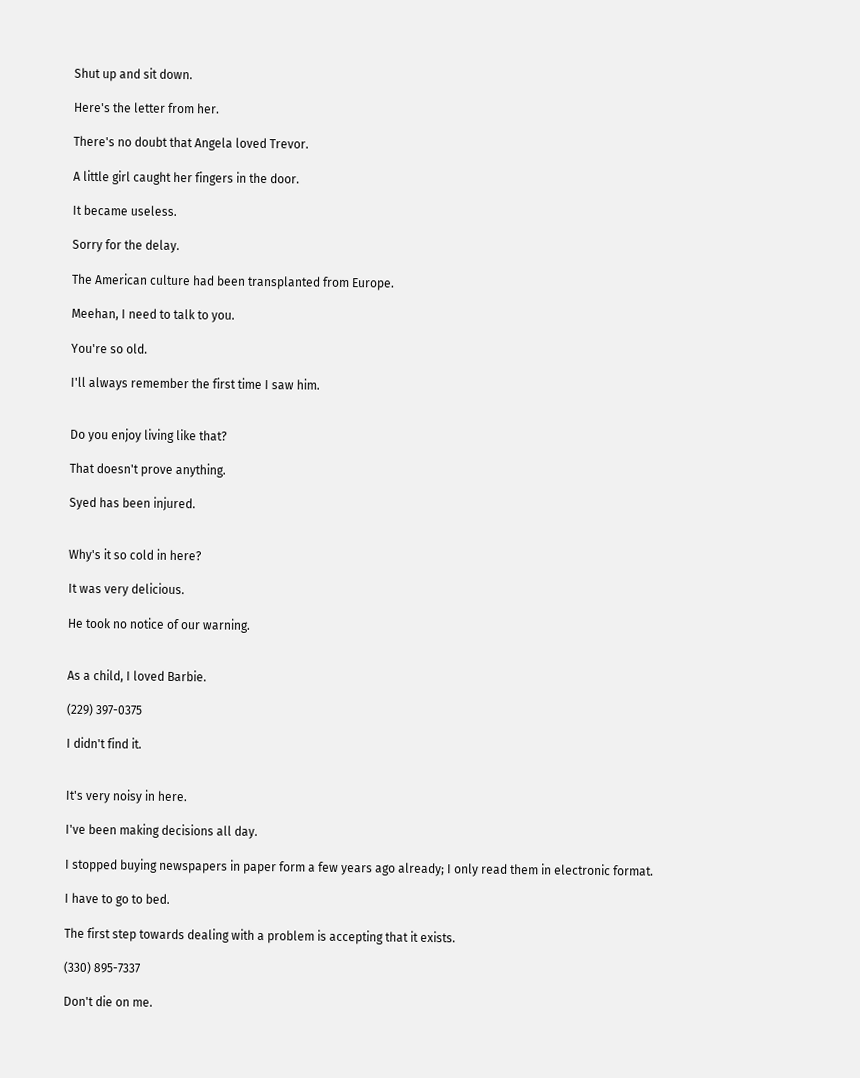Shut up and sit down.

Here's the letter from her.

There's no doubt that Angela loved Trevor.

A little girl caught her fingers in the door.

It became useless.

Sorry for the delay.

The American culture had been transplanted from Europe.

Meehan, I need to talk to you.

You're so old.

I'll always remember the first time I saw him.


Do you enjoy living like that?

That doesn't prove anything.

Syed has been injured.


Why's it so cold in here?

It was very delicious.

He took no notice of our warning.


As a child, I loved Barbie.

(229) 397-0375

I didn't find it.


It's very noisy in here.

I've been making decisions all day.

I stopped buying newspapers in paper form a few years ago already; I only read them in electronic format.

I have to go to bed.

The first step towards dealing with a problem is accepting that it exists.

(330) 895-7337

Don't die on me.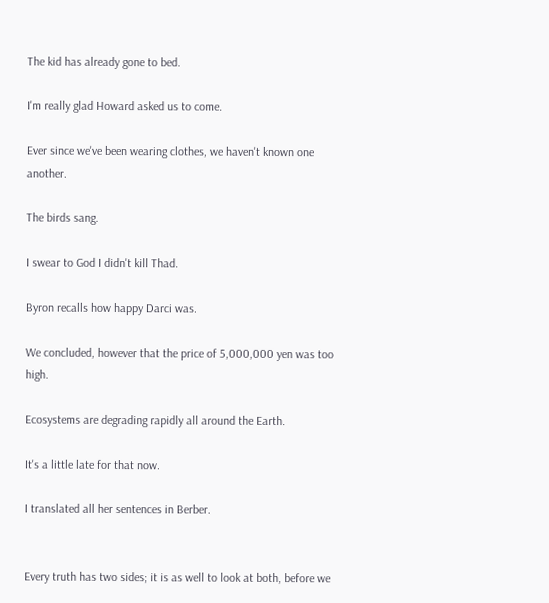The kid has already gone to bed.

I'm really glad Howard asked us to come.

Ever since we've been wearing clothes, we haven't known one another.

The birds sang.

I swear to God I didn't kill Thad.

Byron recalls how happy Darci was.

We concluded, however that the price of 5,000,000 yen was too high.

Ecosystems are degrading rapidly all around the Earth.

It's a little late for that now.

I translated all her sentences in Berber.


Every truth has two sides; it is as well to look at both, before we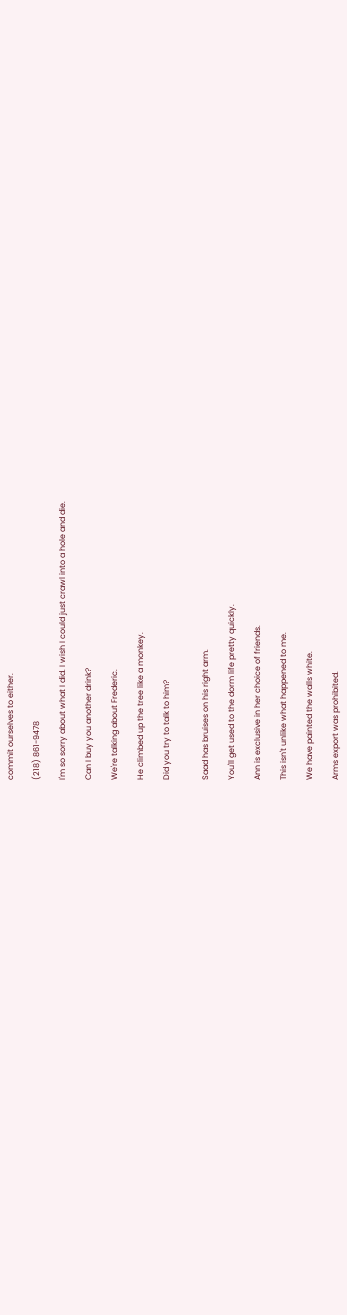commit ourselves to either.

(218) 861-9478

I'm so sorry about what I did. I wish I could just crawl into a hole and die.

Can I buy you another drink?

We're talking about Frederic.

He climbed up the tree like a monkey.

Did you try to talk to him?


Saad has bruises on his right arm.

You'll get used to the dorm life pretty quickly.

Ann is exclusive in her choice of friends.

This isn't unlike what happened to me.

We have painted the walls white.

Arms export was prohibited.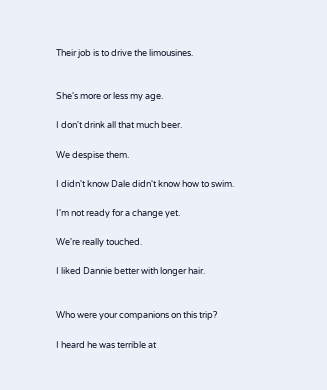Their job is to drive the limousines.


She's more or less my age.

I don't drink all that much beer.

We despise them.

I didn't know Dale didn't know how to swim.

I'm not ready for a change yet.

We're really touched.

I liked Dannie better with longer hair.


Who were your companions on this trip?

I heard he was terrible at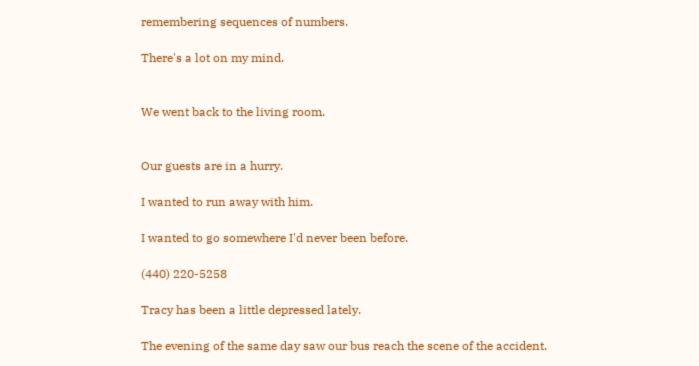remembering sequences of numbers.

There's a lot on my mind.


We went back to the living room.


Our guests are in a hurry.

I wanted to run away with him.

I wanted to go somewhere I'd never been before.

(440) 220-5258

Tracy has been a little depressed lately.

The evening of the same day saw our bus reach the scene of the accident.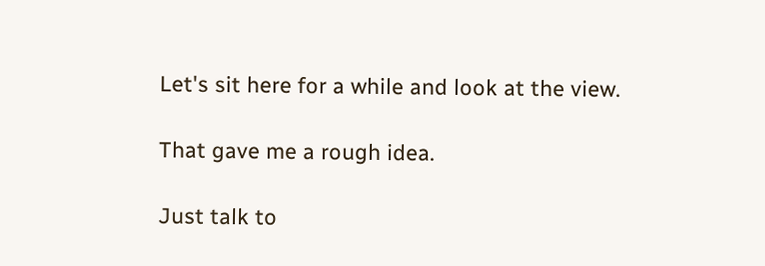Let's sit here for a while and look at the view.

That gave me a rough idea.

Just talk to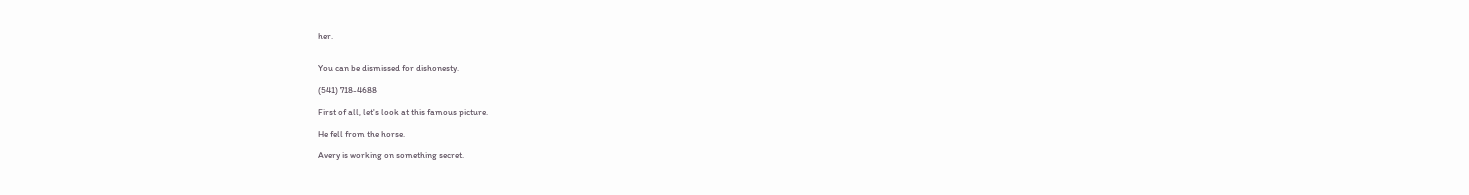her.


You can be dismissed for dishonesty.

(541) 718-4688

First of all, let's look at this famous picture.

He fell from the horse.

Avery is working on something secret.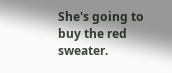She's going to buy the red sweater.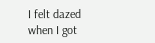I felt dazed when I got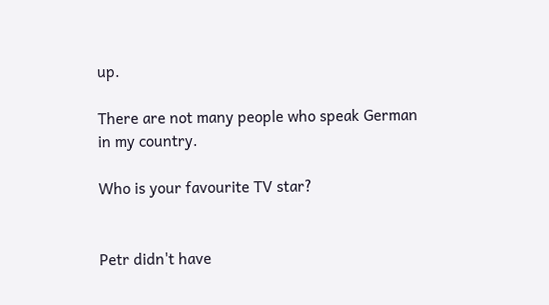up.

There are not many people who speak German in my country.

Who is your favourite TV star?


Petr didn't have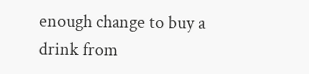enough change to buy a drink from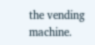the vending machine.